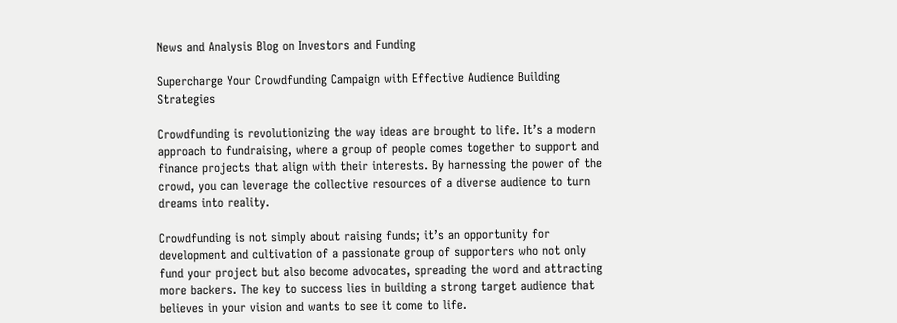News and Analysis Blog on Investors and Funding

Supercharge Your Crowdfunding Campaign with Effective Audience Building Strategies

Crowdfunding is revolutionizing the way ideas are brought to life. It’s a modern approach to fundraising, where a group of people comes together to support and finance projects that align with their interests. By harnessing the power of the crowd, you can leverage the collective resources of a diverse audience to turn dreams into reality.

Crowdfunding is not simply about raising funds; it’s an opportunity for development and cultivation of a passionate group of supporters who not only fund your project but also become advocates, spreading the word and attracting more backers. The key to success lies in building a strong target audience that believes in your vision and wants to see it come to life.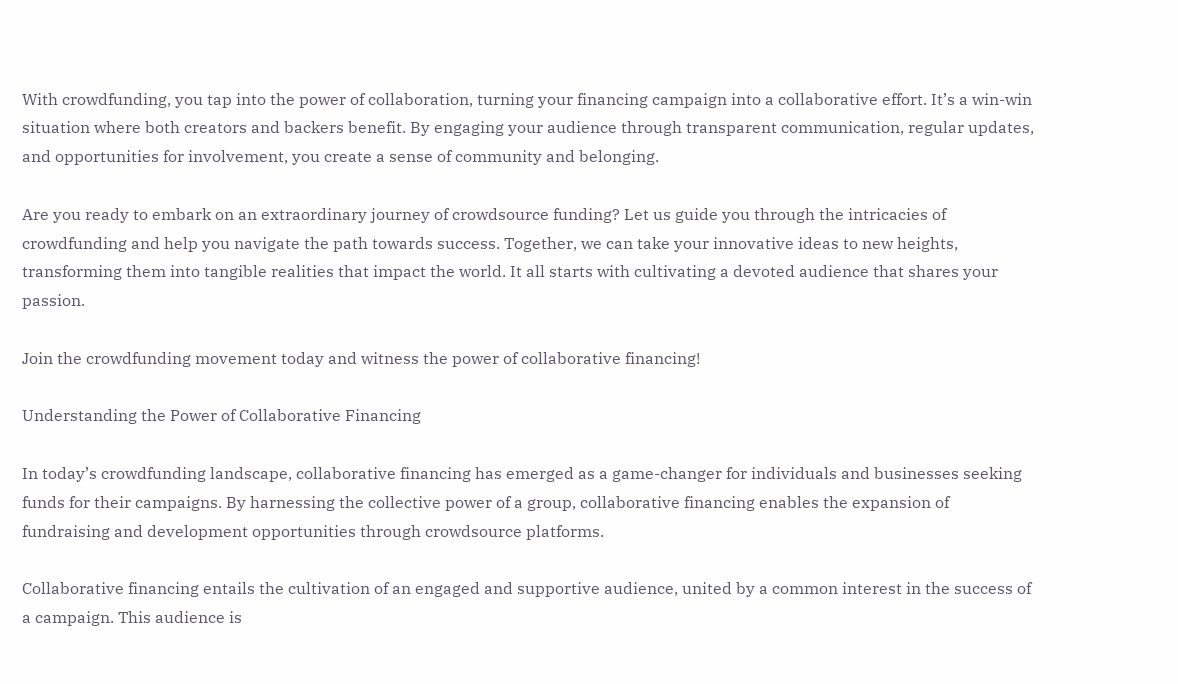With crowdfunding, you tap into the power of collaboration, turning your financing campaign into a collaborative effort. It’s a win-win situation where both creators and backers benefit. By engaging your audience through transparent communication, regular updates, and opportunities for involvement, you create a sense of community and belonging.

Are you ready to embark on an extraordinary journey of crowdsource funding? Let us guide you through the intricacies of crowdfunding and help you navigate the path towards success. Together, we can take your innovative ideas to new heights, transforming them into tangible realities that impact the world. It all starts with cultivating a devoted audience that shares your passion.

Join the crowdfunding movement today and witness the power of collaborative financing!

Understanding the Power of Collaborative Financing

In today’s crowdfunding landscape, collaborative financing has emerged as a game-changer for individuals and businesses seeking funds for their campaigns. By harnessing the collective power of a group, collaborative financing enables the expansion of fundraising and development opportunities through crowdsource platforms.

Collaborative financing entails the cultivation of an engaged and supportive audience, united by a common interest in the success of a campaign. This audience is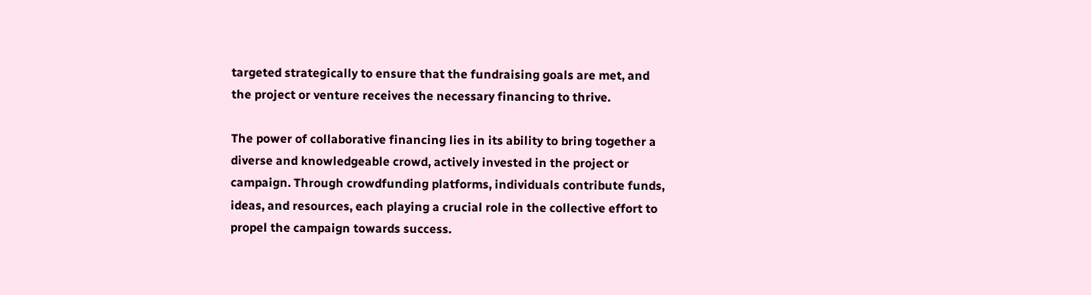targeted strategically to ensure that the fundraising goals are met, and the project or venture receives the necessary financing to thrive.

The power of collaborative financing lies in its ability to bring together a diverse and knowledgeable crowd, actively invested in the project or campaign. Through crowdfunding platforms, individuals contribute funds, ideas, and resources, each playing a crucial role in the collective effort to propel the campaign towards success.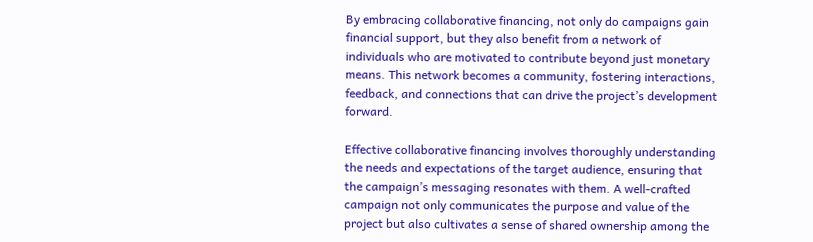By embracing collaborative financing, not only do campaigns gain financial support, but they also benefit from a network of individuals who are motivated to contribute beyond just monetary means. This network becomes a community, fostering interactions, feedback, and connections that can drive the project’s development forward.

Effective collaborative financing involves thoroughly understanding the needs and expectations of the target audience, ensuring that the campaign’s messaging resonates with them. A well-crafted campaign not only communicates the purpose and value of the project but also cultivates a sense of shared ownership among the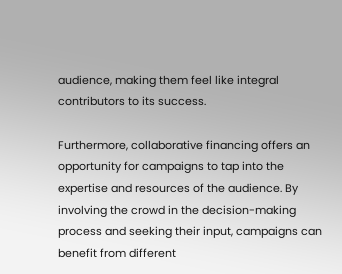audience, making them feel like integral contributors to its success.

Furthermore, collaborative financing offers an opportunity for campaigns to tap into the expertise and resources of the audience. By involving the crowd in the decision-making process and seeking their input, campaigns can benefit from different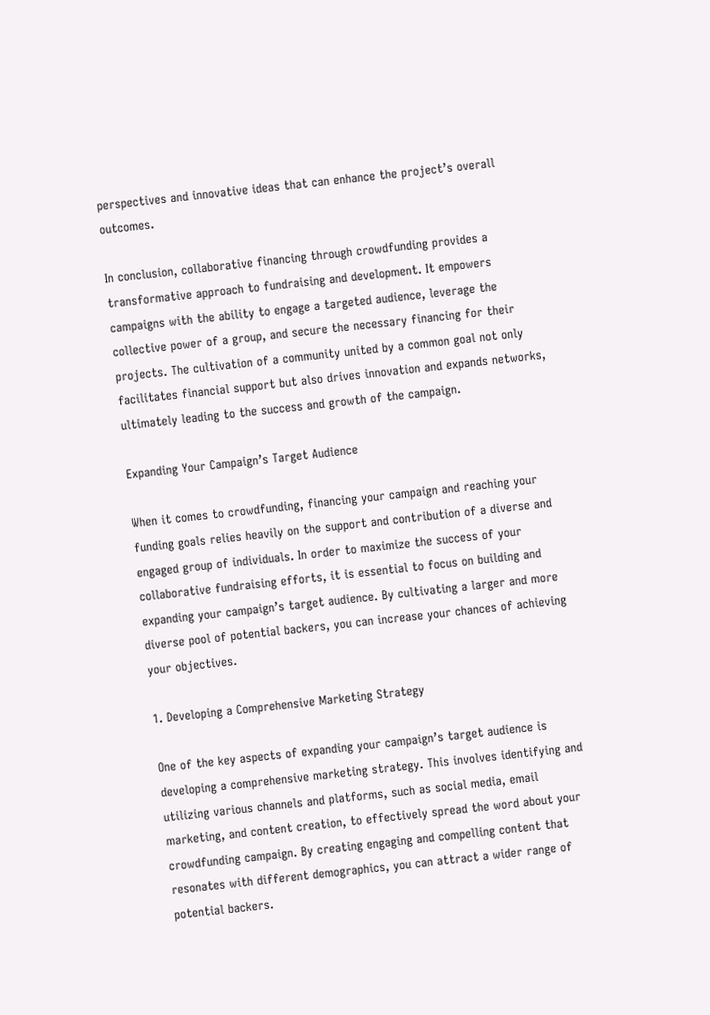perspectives and innovative ideas that can enhance the project’s overall outcomes.

In conclusion, collaborative financing through crowdfunding provides a transformative approach to fundraising and development. It empowers campaigns with the ability to engage a targeted audience, leverage the collective power of a group, and secure the necessary financing for their projects. The cultivation of a community united by a common goal not only facilitates financial support but also drives innovation and expands networks, ultimately leading to the success and growth of the campaign.

Expanding Your Campaign’s Target Audience

When it comes to crowdfunding, financing your campaign and reaching your funding goals relies heavily on the support and contribution of a diverse and engaged group of individuals. In order to maximize the success of your collaborative fundraising efforts, it is essential to focus on building and expanding your campaign’s target audience. By cultivating a larger and more diverse pool of potential backers, you can increase your chances of achieving your objectives.

1. Developing a Comprehensive Marketing Strategy

One of the key aspects of expanding your campaign’s target audience is developing a comprehensive marketing strategy. This involves identifying and utilizing various channels and platforms, such as social media, email marketing, and content creation, to effectively spread the word about your crowdfunding campaign. By creating engaging and compelling content that resonates with different demographics, you can attract a wider range of potential backers.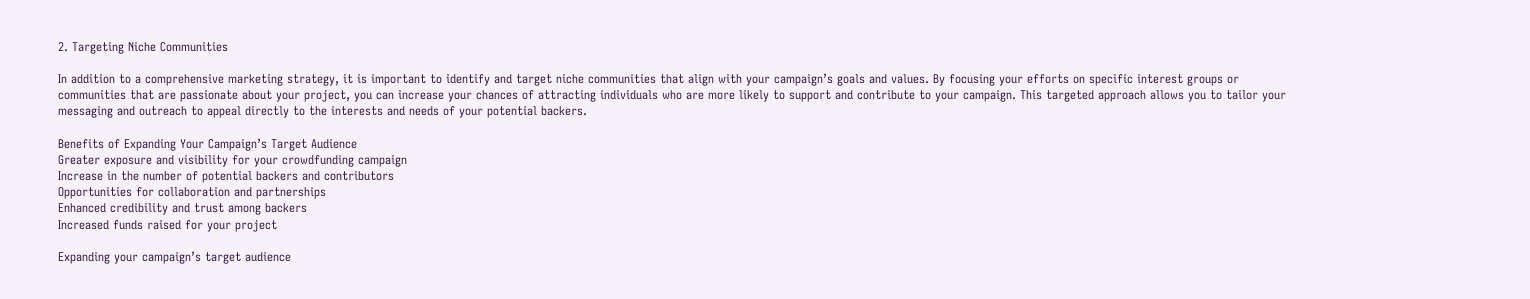2. Targeting Niche Communities

In addition to a comprehensive marketing strategy, it is important to identify and target niche communities that align with your campaign’s goals and values. By focusing your efforts on specific interest groups or communities that are passionate about your project, you can increase your chances of attracting individuals who are more likely to support and contribute to your campaign. This targeted approach allows you to tailor your messaging and outreach to appeal directly to the interests and needs of your potential backers.

Benefits of Expanding Your Campaign’s Target Audience
Greater exposure and visibility for your crowdfunding campaign
Increase in the number of potential backers and contributors
Opportunities for collaboration and partnerships
Enhanced credibility and trust among backers
Increased funds raised for your project

Expanding your campaign’s target audience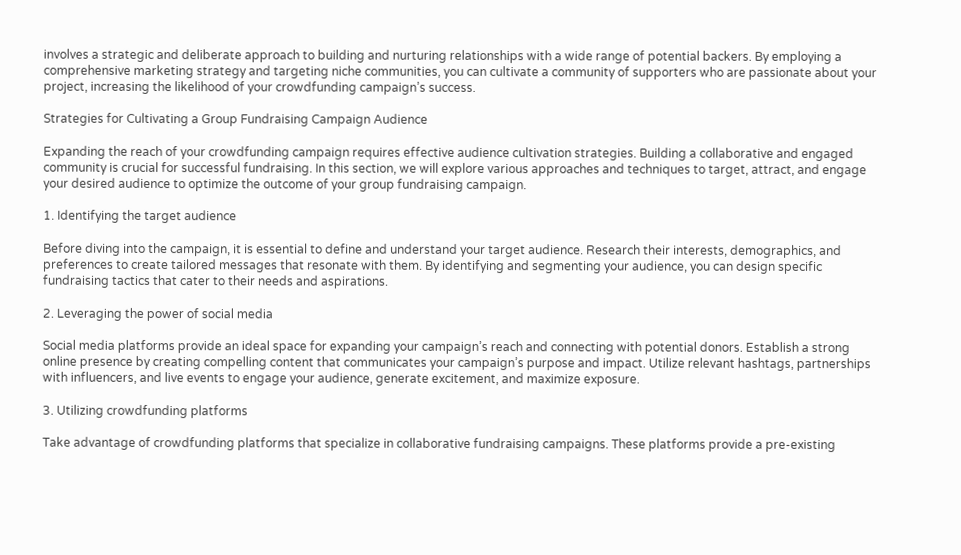involves a strategic and deliberate approach to building and nurturing relationships with a wide range of potential backers. By employing a comprehensive marketing strategy and targeting niche communities, you can cultivate a community of supporters who are passionate about your project, increasing the likelihood of your crowdfunding campaign’s success.

Strategies for Cultivating a Group Fundraising Campaign Audience

Expanding the reach of your crowdfunding campaign requires effective audience cultivation strategies. Building a collaborative and engaged community is crucial for successful fundraising. In this section, we will explore various approaches and techniques to target, attract, and engage your desired audience to optimize the outcome of your group fundraising campaign.

1. Identifying the target audience

Before diving into the campaign, it is essential to define and understand your target audience. Research their interests, demographics, and preferences to create tailored messages that resonate with them. By identifying and segmenting your audience, you can design specific fundraising tactics that cater to their needs and aspirations.

2. Leveraging the power of social media

Social media platforms provide an ideal space for expanding your campaign’s reach and connecting with potential donors. Establish a strong online presence by creating compelling content that communicates your campaign’s purpose and impact. Utilize relevant hashtags, partnerships with influencers, and live events to engage your audience, generate excitement, and maximize exposure.

3. Utilizing crowdfunding platforms

Take advantage of crowdfunding platforms that specialize in collaborative fundraising campaigns. These platforms provide a pre-existing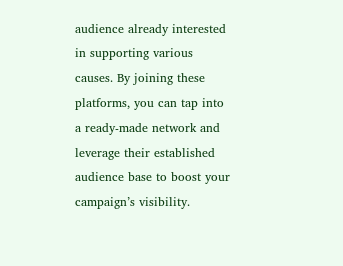audience already interested in supporting various causes. By joining these platforms, you can tap into a ready-made network and leverage their established audience base to boost your campaign’s visibility.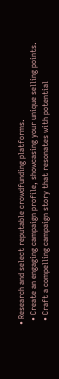• Research and select reputable crowdfunding platforms.
  • Create an engaging campaign profile, showcasing your unique selling points.
  • Craft a compelling campaign story that resonates with potential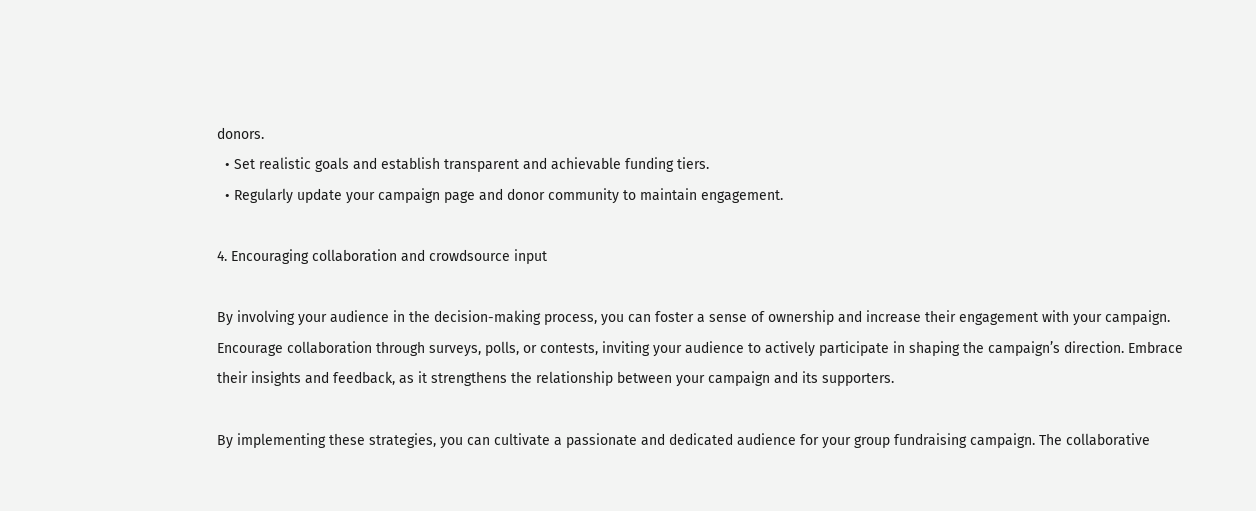donors.
  • Set realistic goals and establish transparent and achievable funding tiers.
  • Regularly update your campaign page and donor community to maintain engagement.

4. Encouraging collaboration and crowdsource input

By involving your audience in the decision-making process, you can foster a sense of ownership and increase their engagement with your campaign. Encourage collaboration through surveys, polls, or contests, inviting your audience to actively participate in shaping the campaign’s direction. Embrace their insights and feedback, as it strengthens the relationship between your campaign and its supporters.

By implementing these strategies, you can cultivate a passionate and dedicated audience for your group fundraising campaign. The collaborative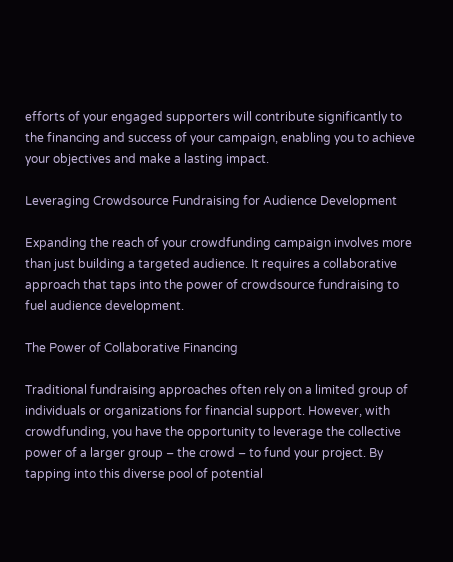efforts of your engaged supporters will contribute significantly to the financing and success of your campaign, enabling you to achieve your objectives and make a lasting impact.

Leveraging Crowdsource Fundraising for Audience Development

Expanding the reach of your crowdfunding campaign involves more than just building a targeted audience. It requires a collaborative approach that taps into the power of crowdsource fundraising to fuel audience development.

The Power of Collaborative Financing

Traditional fundraising approaches often rely on a limited group of individuals or organizations for financial support. However, with crowdfunding, you have the opportunity to leverage the collective power of a larger group – the crowd – to fund your project. By tapping into this diverse pool of potential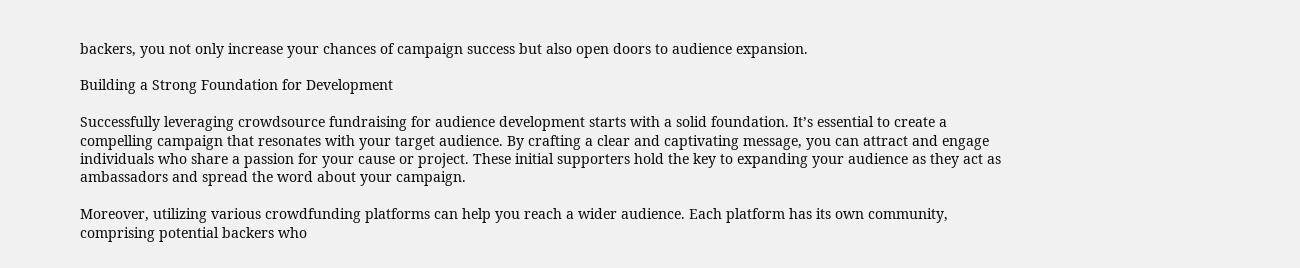backers, you not only increase your chances of campaign success but also open doors to audience expansion.

Building a Strong Foundation for Development

Successfully leveraging crowdsource fundraising for audience development starts with a solid foundation. It’s essential to create a compelling campaign that resonates with your target audience. By crafting a clear and captivating message, you can attract and engage individuals who share a passion for your cause or project. These initial supporters hold the key to expanding your audience as they act as ambassadors and spread the word about your campaign.

Moreover, utilizing various crowdfunding platforms can help you reach a wider audience. Each platform has its own community, comprising potential backers who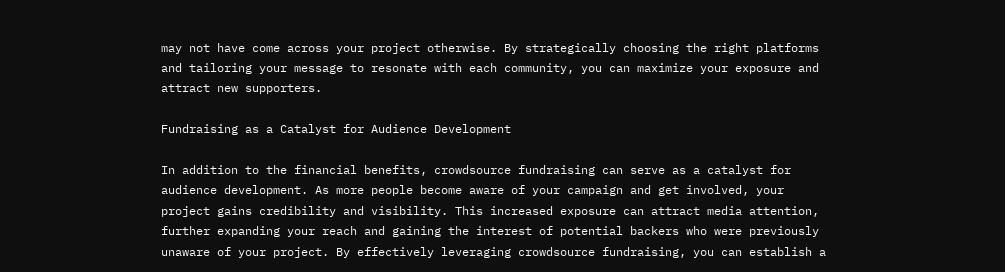may not have come across your project otherwise. By strategically choosing the right platforms and tailoring your message to resonate with each community, you can maximize your exposure and attract new supporters.

Fundraising as a Catalyst for Audience Development

In addition to the financial benefits, crowdsource fundraising can serve as a catalyst for audience development. As more people become aware of your campaign and get involved, your project gains credibility and visibility. This increased exposure can attract media attention, further expanding your reach and gaining the interest of potential backers who were previously unaware of your project. By effectively leveraging crowdsource fundraising, you can establish a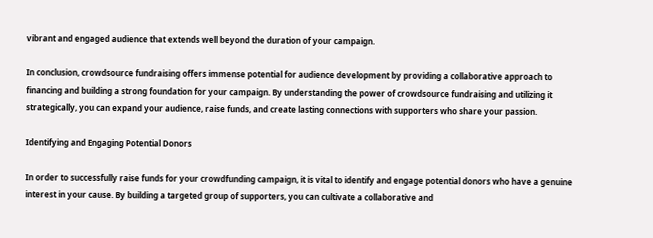vibrant and engaged audience that extends well beyond the duration of your campaign.

In conclusion, crowdsource fundraising offers immense potential for audience development by providing a collaborative approach to financing and building a strong foundation for your campaign. By understanding the power of crowdsource fundraising and utilizing it strategically, you can expand your audience, raise funds, and create lasting connections with supporters who share your passion.

Identifying and Engaging Potential Donors

In order to successfully raise funds for your crowdfunding campaign, it is vital to identify and engage potential donors who have a genuine interest in your cause. By building a targeted group of supporters, you can cultivate a collaborative and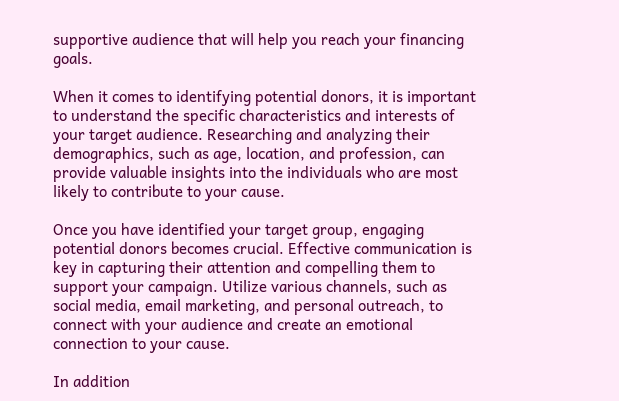supportive audience that will help you reach your financing goals.

When it comes to identifying potential donors, it is important to understand the specific characteristics and interests of your target audience. Researching and analyzing their demographics, such as age, location, and profession, can provide valuable insights into the individuals who are most likely to contribute to your cause.

Once you have identified your target group, engaging potential donors becomes crucial. Effective communication is key in capturing their attention and compelling them to support your campaign. Utilize various channels, such as social media, email marketing, and personal outreach, to connect with your audience and create an emotional connection to your cause.

In addition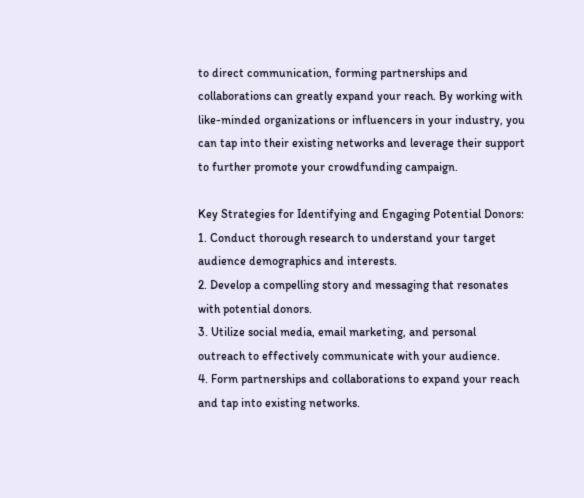to direct communication, forming partnerships and collaborations can greatly expand your reach. By working with like-minded organizations or influencers in your industry, you can tap into their existing networks and leverage their support to further promote your crowdfunding campaign.

Key Strategies for Identifying and Engaging Potential Donors:
1. Conduct thorough research to understand your target audience demographics and interests.
2. Develop a compelling story and messaging that resonates with potential donors.
3. Utilize social media, email marketing, and personal outreach to effectively communicate with your audience.
4. Form partnerships and collaborations to expand your reach and tap into existing networks.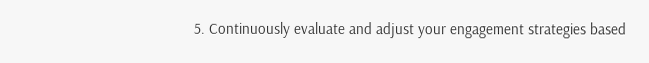5. Continuously evaluate and adjust your engagement strategies based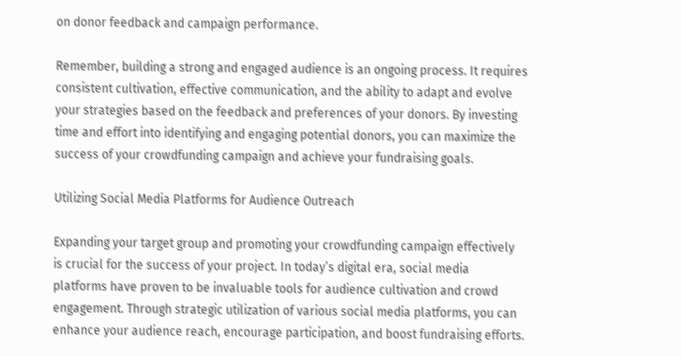on donor feedback and campaign performance.

Remember, building a strong and engaged audience is an ongoing process. It requires consistent cultivation, effective communication, and the ability to adapt and evolve your strategies based on the feedback and preferences of your donors. By investing time and effort into identifying and engaging potential donors, you can maximize the success of your crowdfunding campaign and achieve your fundraising goals.

Utilizing Social Media Platforms for Audience Outreach

Expanding your target group and promoting your crowdfunding campaign effectively is crucial for the success of your project. In today’s digital era, social media platforms have proven to be invaluable tools for audience cultivation and crowd engagement. Through strategic utilization of various social media platforms, you can enhance your audience reach, encourage participation, and boost fundraising efforts.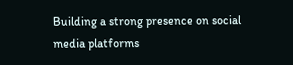Building a strong presence on social media platforms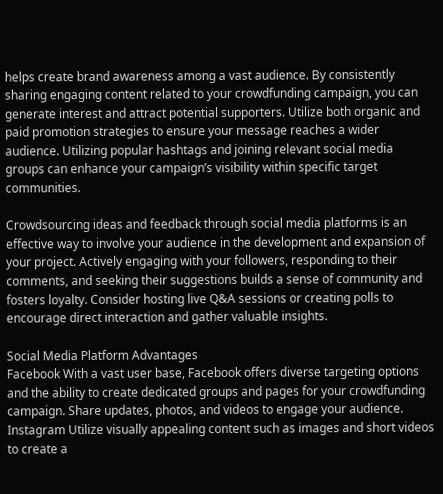helps create brand awareness among a vast audience. By consistently sharing engaging content related to your crowdfunding campaign, you can generate interest and attract potential supporters. Utilize both organic and paid promotion strategies to ensure your message reaches a wider audience. Utilizing popular hashtags and joining relevant social media groups can enhance your campaign’s visibility within specific target communities.

Crowdsourcing ideas and feedback through social media platforms is an effective way to involve your audience in the development and expansion of your project. Actively engaging with your followers, responding to their comments, and seeking their suggestions builds a sense of community and fosters loyalty. Consider hosting live Q&A sessions or creating polls to encourage direct interaction and gather valuable insights.

Social Media Platform Advantages
Facebook With a vast user base, Facebook offers diverse targeting options and the ability to create dedicated groups and pages for your crowdfunding campaign. Share updates, photos, and videos to engage your audience.
Instagram Utilize visually appealing content such as images and short videos to create a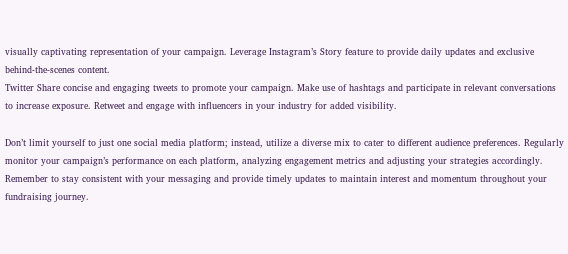visually captivating representation of your campaign. Leverage Instagram’s Story feature to provide daily updates and exclusive behind-the-scenes content.
Twitter Share concise and engaging tweets to promote your campaign. Make use of hashtags and participate in relevant conversations to increase exposure. Retweet and engage with influencers in your industry for added visibility.

Don’t limit yourself to just one social media platform; instead, utilize a diverse mix to cater to different audience preferences. Regularly monitor your campaign’s performance on each platform, analyzing engagement metrics and adjusting your strategies accordingly. Remember to stay consistent with your messaging and provide timely updates to maintain interest and momentum throughout your fundraising journey.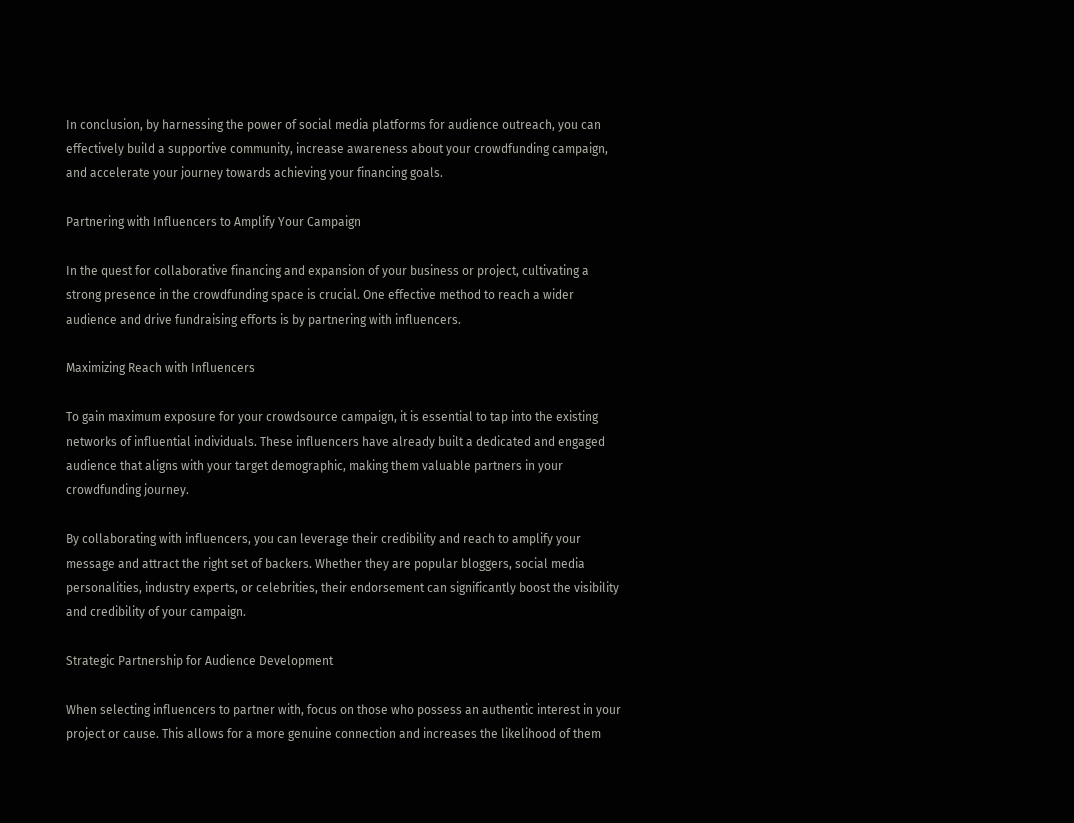In conclusion, by harnessing the power of social media platforms for audience outreach, you can effectively build a supportive community, increase awareness about your crowdfunding campaign, and accelerate your journey towards achieving your financing goals.

Partnering with Influencers to Amplify Your Campaign

In the quest for collaborative financing and expansion of your business or project, cultivating a strong presence in the crowdfunding space is crucial. One effective method to reach a wider audience and drive fundraising efforts is by partnering with influencers.

Maximizing Reach with Influencers

To gain maximum exposure for your crowdsource campaign, it is essential to tap into the existing networks of influential individuals. These influencers have already built a dedicated and engaged audience that aligns with your target demographic, making them valuable partners in your crowdfunding journey.

By collaborating with influencers, you can leverage their credibility and reach to amplify your message and attract the right set of backers. Whether they are popular bloggers, social media personalities, industry experts, or celebrities, their endorsement can significantly boost the visibility and credibility of your campaign.

Strategic Partnership for Audience Development

When selecting influencers to partner with, focus on those who possess an authentic interest in your project or cause. This allows for a more genuine connection and increases the likelihood of them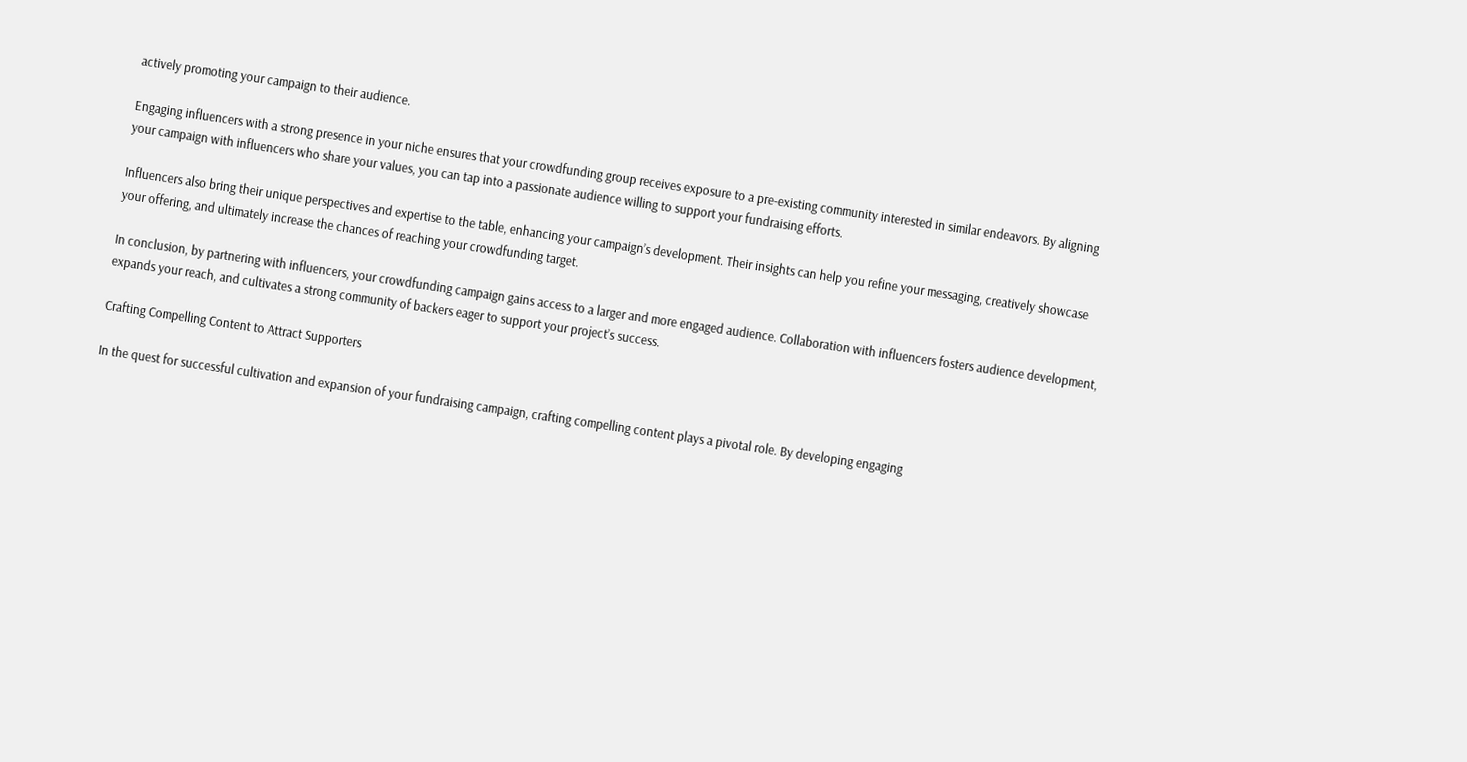actively promoting your campaign to their audience.

Engaging influencers with a strong presence in your niche ensures that your crowdfunding group receives exposure to a pre-existing community interested in similar endeavors. By aligning your campaign with influencers who share your values, you can tap into a passionate audience willing to support your fundraising efforts.

Influencers also bring their unique perspectives and expertise to the table, enhancing your campaign’s development. Their insights can help you refine your messaging, creatively showcase your offering, and ultimately increase the chances of reaching your crowdfunding target.

In conclusion, by partnering with influencers, your crowdfunding campaign gains access to a larger and more engaged audience. Collaboration with influencers fosters audience development, expands your reach, and cultivates a strong community of backers eager to support your project’s success.

Crafting Compelling Content to Attract Supporters

In the quest for successful cultivation and expansion of your fundraising campaign, crafting compelling content plays a pivotal role. By developing engaging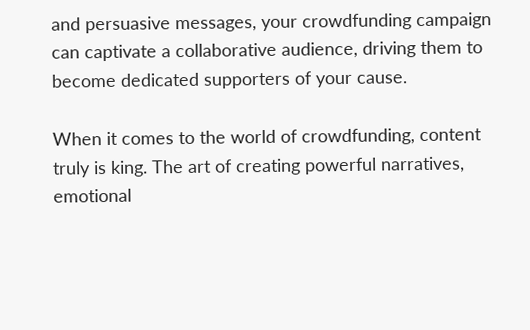and persuasive messages, your crowdfunding campaign can captivate a collaborative audience, driving them to become dedicated supporters of your cause.

When it comes to the world of crowdfunding, content truly is king. The art of creating powerful narratives, emotional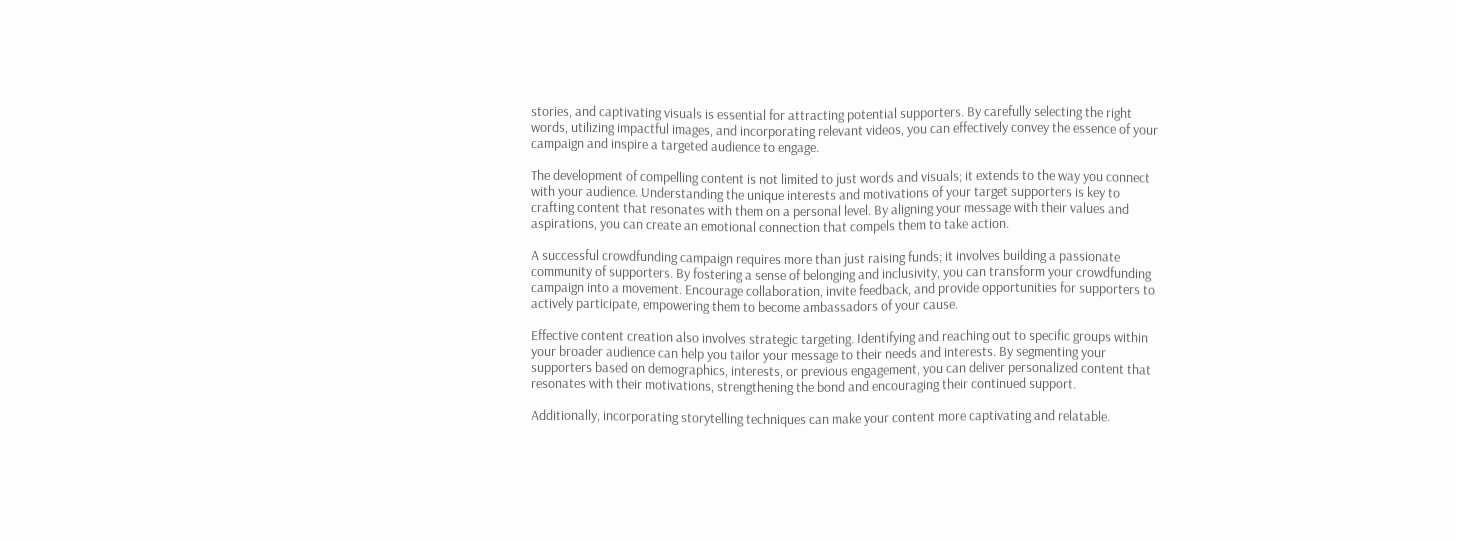stories, and captivating visuals is essential for attracting potential supporters. By carefully selecting the right words, utilizing impactful images, and incorporating relevant videos, you can effectively convey the essence of your campaign and inspire a targeted audience to engage.

The development of compelling content is not limited to just words and visuals; it extends to the way you connect with your audience. Understanding the unique interests and motivations of your target supporters is key to crafting content that resonates with them on a personal level. By aligning your message with their values and aspirations, you can create an emotional connection that compels them to take action.

A successful crowdfunding campaign requires more than just raising funds; it involves building a passionate community of supporters. By fostering a sense of belonging and inclusivity, you can transform your crowdfunding campaign into a movement. Encourage collaboration, invite feedback, and provide opportunities for supporters to actively participate, empowering them to become ambassadors of your cause.

Effective content creation also involves strategic targeting. Identifying and reaching out to specific groups within your broader audience can help you tailor your message to their needs and interests. By segmenting your supporters based on demographics, interests, or previous engagement, you can deliver personalized content that resonates with their motivations, strengthening the bond and encouraging their continued support.

Additionally, incorporating storytelling techniques can make your content more captivating and relatable.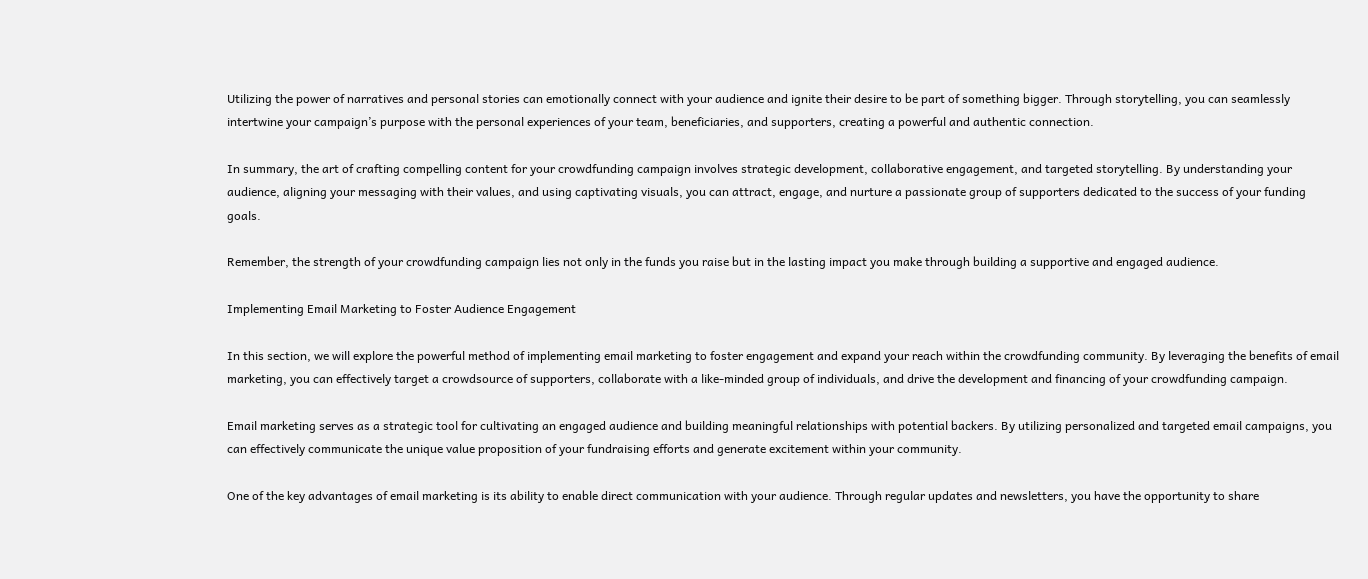Utilizing the power of narratives and personal stories can emotionally connect with your audience and ignite their desire to be part of something bigger. Through storytelling, you can seamlessly intertwine your campaign’s purpose with the personal experiences of your team, beneficiaries, and supporters, creating a powerful and authentic connection.

In summary, the art of crafting compelling content for your crowdfunding campaign involves strategic development, collaborative engagement, and targeted storytelling. By understanding your audience, aligning your messaging with their values, and using captivating visuals, you can attract, engage, and nurture a passionate group of supporters dedicated to the success of your funding goals.

Remember, the strength of your crowdfunding campaign lies not only in the funds you raise but in the lasting impact you make through building a supportive and engaged audience.

Implementing Email Marketing to Foster Audience Engagement

In this section, we will explore the powerful method of implementing email marketing to foster engagement and expand your reach within the crowdfunding community. By leveraging the benefits of email marketing, you can effectively target a crowdsource of supporters, collaborate with a like-minded group of individuals, and drive the development and financing of your crowdfunding campaign.

Email marketing serves as a strategic tool for cultivating an engaged audience and building meaningful relationships with potential backers. By utilizing personalized and targeted email campaigns, you can effectively communicate the unique value proposition of your fundraising efforts and generate excitement within your community.

One of the key advantages of email marketing is its ability to enable direct communication with your audience. Through regular updates and newsletters, you have the opportunity to share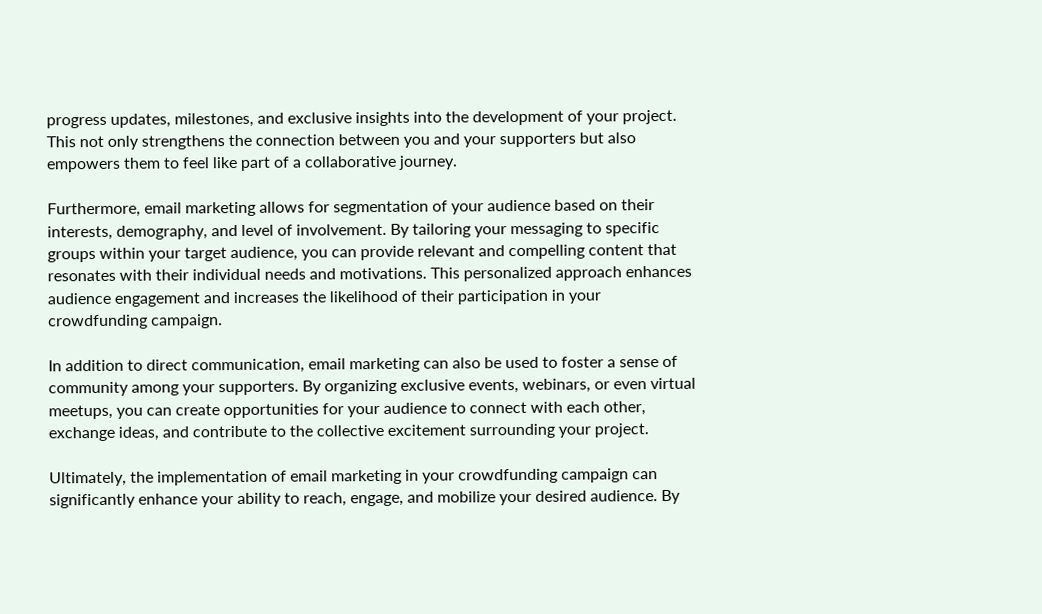progress updates, milestones, and exclusive insights into the development of your project. This not only strengthens the connection between you and your supporters but also empowers them to feel like part of a collaborative journey.

Furthermore, email marketing allows for segmentation of your audience based on their interests, demography, and level of involvement. By tailoring your messaging to specific groups within your target audience, you can provide relevant and compelling content that resonates with their individual needs and motivations. This personalized approach enhances audience engagement and increases the likelihood of their participation in your crowdfunding campaign.

In addition to direct communication, email marketing can also be used to foster a sense of community among your supporters. By organizing exclusive events, webinars, or even virtual meetups, you can create opportunities for your audience to connect with each other, exchange ideas, and contribute to the collective excitement surrounding your project.

Ultimately, the implementation of email marketing in your crowdfunding campaign can significantly enhance your ability to reach, engage, and mobilize your desired audience. By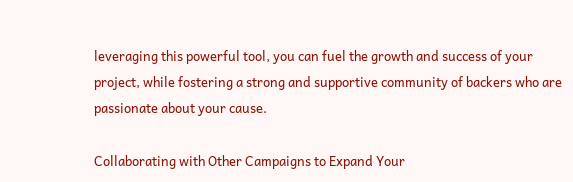leveraging this powerful tool, you can fuel the growth and success of your project, while fostering a strong and supportive community of backers who are passionate about your cause.

Collaborating with Other Campaigns to Expand Your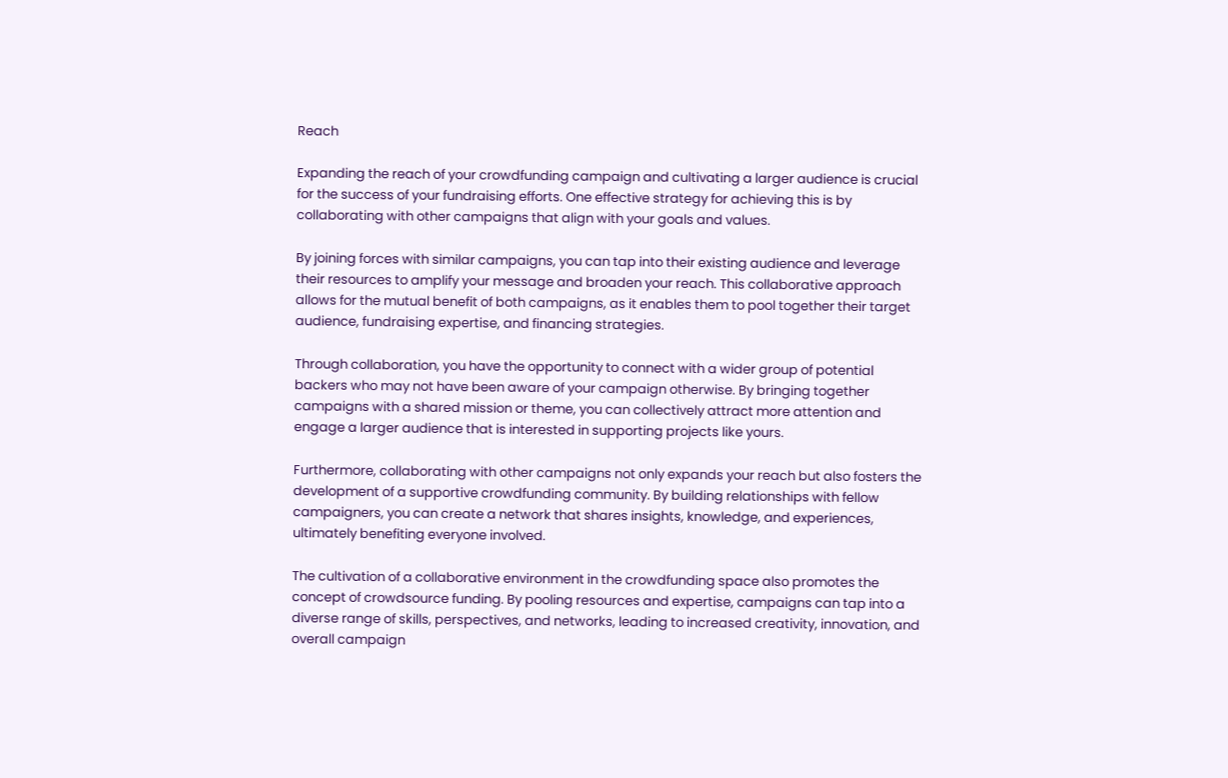Reach

Expanding the reach of your crowdfunding campaign and cultivating a larger audience is crucial for the success of your fundraising efforts. One effective strategy for achieving this is by collaborating with other campaigns that align with your goals and values.

By joining forces with similar campaigns, you can tap into their existing audience and leverage their resources to amplify your message and broaden your reach. This collaborative approach allows for the mutual benefit of both campaigns, as it enables them to pool together their target audience, fundraising expertise, and financing strategies.

Through collaboration, you have the opportunity to connect with a wider group of potential backers who may not have been aware of your campaign otherwise. By bringing together campaigns with a shared mission or theme, you can collectively attract more attention and engage a larger audience that is interested in supporting projects like yours.

Furthermore, collaborating with other campaigns not only expands your reach but also fosters the development of a supportive crowdfunding community. By building relationships with fellow campaigners, you can create a network that shares insights, knowledge, and experiences, ultimately benefiting everyone involved.

The cultivation of a collaborative environment in the crowdfunding space also promotes the concept of crowdsource funding. By pooling resources and expertise, campaigns can tap into a diverse range of skills, perspectives, and networks, leading to increased creativity, innovation, and overall campaign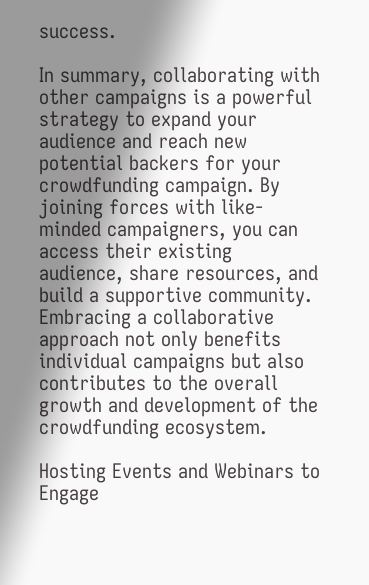success.

In summary, collaborating with other campaigns is a powerful strategy to expand your audience and reach new potential backers for your crowdfunding campaign. By joining forces with like-minded campaigners, you can access their existing audience, share resources, and build a supportive community. Embracing a collaborative approach not only benefits individual campaigns but also contributes to the overall growth and development of the crowdfunding ecosystem.

Hosting Events and Webinars to Engage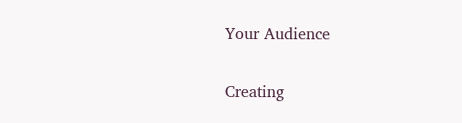Your Audience

Creating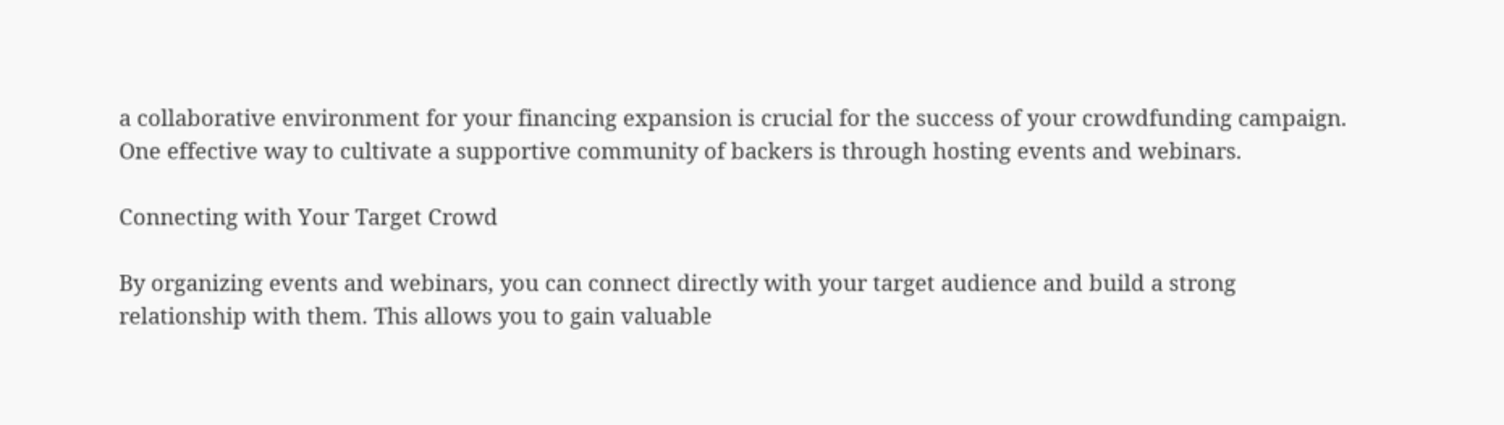a collaborative environment for your financing expansion is crucial for the success of your crowdfunding campaign. One effective way to cultivate a supportive community of backers is through hosting events and webinars.

Connecting with Your Target Crowd

By organizing events and webinars, you can connect directly with your target audience and build a strong relationship with them. This allows you to gain valuable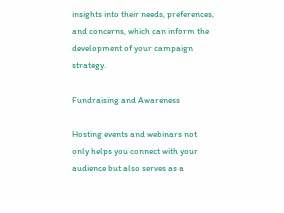insights into their needs, preferences, and concerns, which can inform the development of your campaign strategy.

Fundraising and Awareness

Hosting events and webinars not only helps you connect with your audience but also serves as a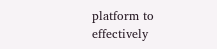platform to effectively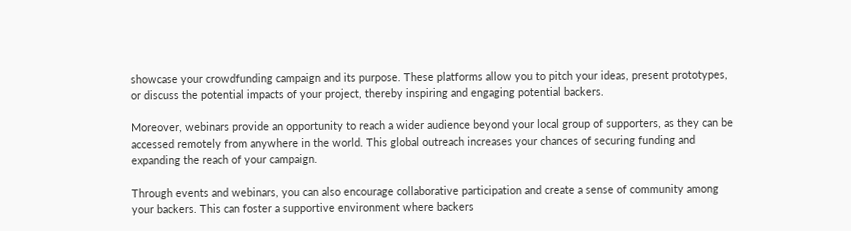showcase your crowdfunding campaign and its purpose. These platforms allow you to pitch your ideas, present prototypes, or discuss the potential impacts of your project, thereby inspiring and engaging potential backers.

Moreover, webinars provide an opportunity to reach a wider audience beyond your local group of supporters, as they can be accessed remotely from anywhere in the world. This global outreach increases your chances of securing funding and expanding the reach of your campaign.

Through events and webinars, you can also encourage collaborative participation and create a sense of community among your backers. This can foster a supportive environment where backers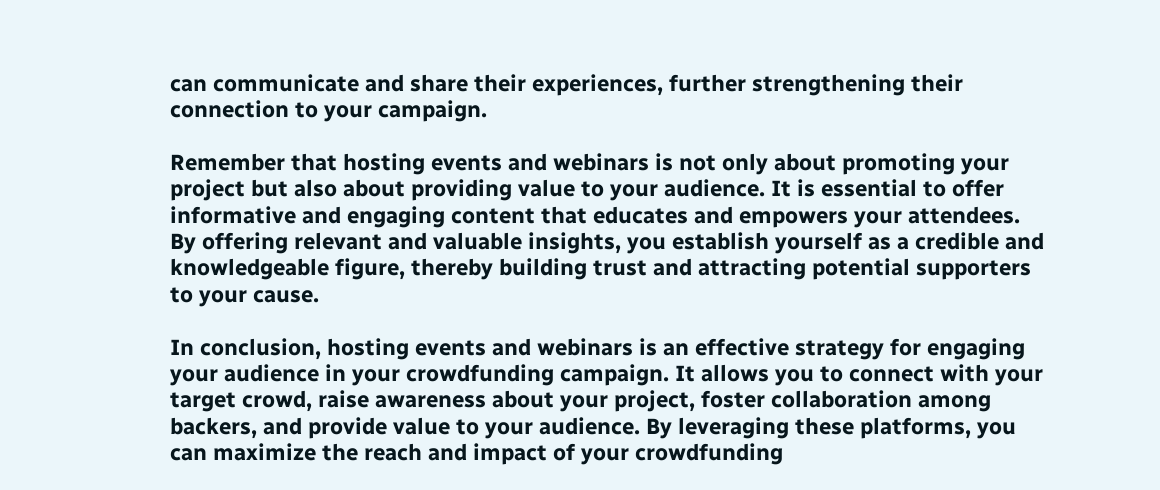can communicate and share their experiences, further strengthening their connection to your campaign.

Remember that hosting events and webinars is not only about promoting your project but also about providing value to your audience. It is essential to offer informative and engaging content that educates and empowers your attendees. By offering relevant and valuable insights, you establish yourself as a credible and knowledgeable figure, thereby building trust and attracting potential supporters to your cause.

In conclusion, hosting events and webinars is an effective strategy for engaging your audience in your crowdfunding campaign. It allows you to connect with your target crowd, raise awareness about your project, foster collaboration among backers, and provide value to your audience. By leveraging these platforms, you can maximize the reach and impact of your crowdfunding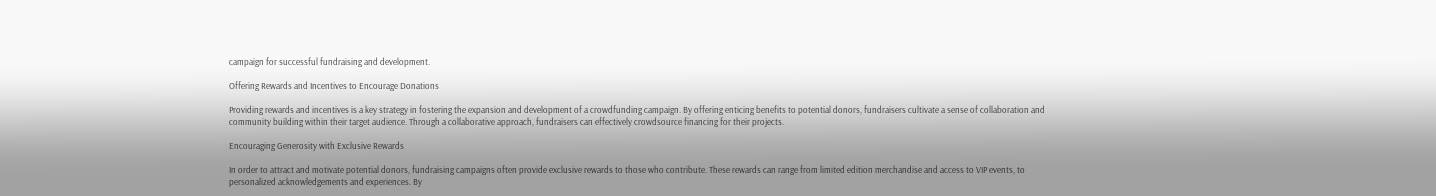campaign for successful fundraising and development.

Offering Rewards and Incentives to Encourage Donations

Providing rewards and incentives is a key strategy in fostering the expansion and development of a crowdfunding campaign. By offering enticing benefits to potential donors, fundraisers cultivate a sense of collaboration and community building within their target audience. Through a collaborative approach, fundraisers can effectively crowdsource financing for their projects.

Encouraging Generosity with Exclusive Rewards

In order to attract and motivate potential donors, fundraising campaigns often provide exclusive rewards to those who contribute. These rewards can range from limited edition merchandise and access to VIP events, to personalized acknowledgements and experiences. By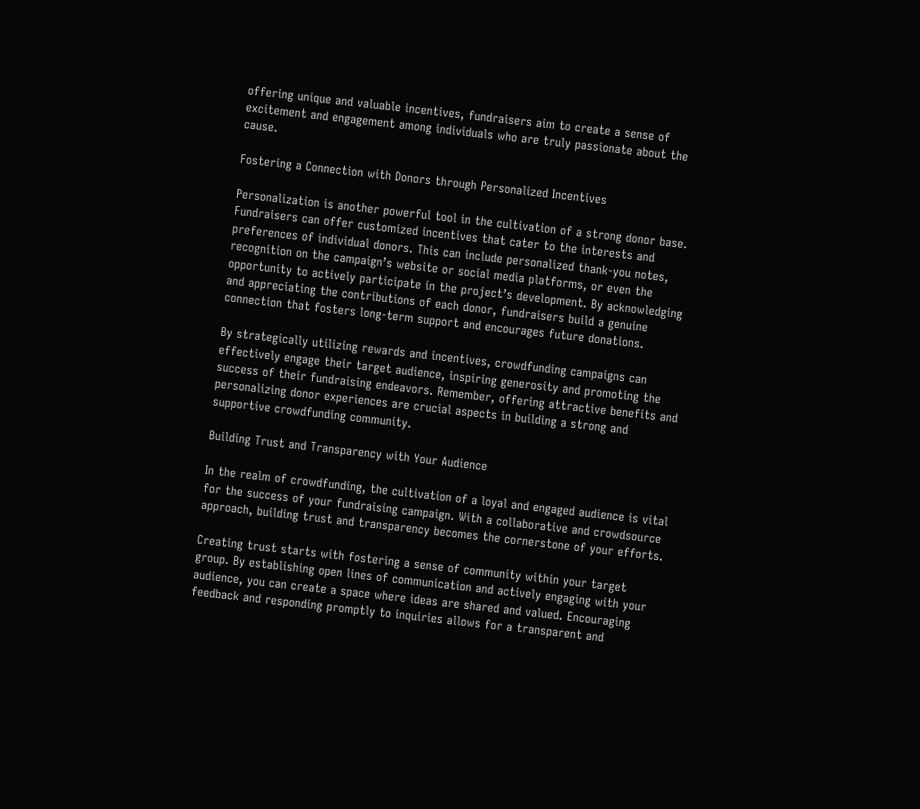offering unique and valuable incentives, fundraisers aim to create a sense of excitement and engagement among individuals who are truly passionate about the cause.

Fostering a Connection with Donors through Personalized Incentives

Personalization is another powerful tool in the cultivation of a strong donor base. Fundraisers can offer customized incentives that cater to the interests and preferences of individual donors. This can include personalized thank-you notes, recognition on the campaign’s website or social media platforms, or even the opportunity to actively participate in the project’s development. By acknowledging and appreciating the contributions of each donor, fundraisers build a genuine connection that fosters long-term support and encourages future donations.

By strategically utilizing rewards and incentives, crowdfunding campaigns can effectively engage their target audience, inspiring generosity and promoting the success of their fundraising endeavors. Remember, offering attractive benefits and personalizing donor experiences are crucial aspects in building a strong and supportive crowdfunding community.

Building Trust and Transparency with Your Audience

In the realm of crowdfunding, the cultivation of a loyal and engaged audience is vital for the success of your fundraising campaign. With a collaborative and crowdsource approach, building trust and transparency becomes the cornerstone of your efforts.

Creating trust starts with fostering a sense of community within your target group. By establishing open lines of communication and actively engaging with your audience, you can create a space where ideas are shared and valued. Encouraging feedback and responding promptly to inquiries allows for a transparent and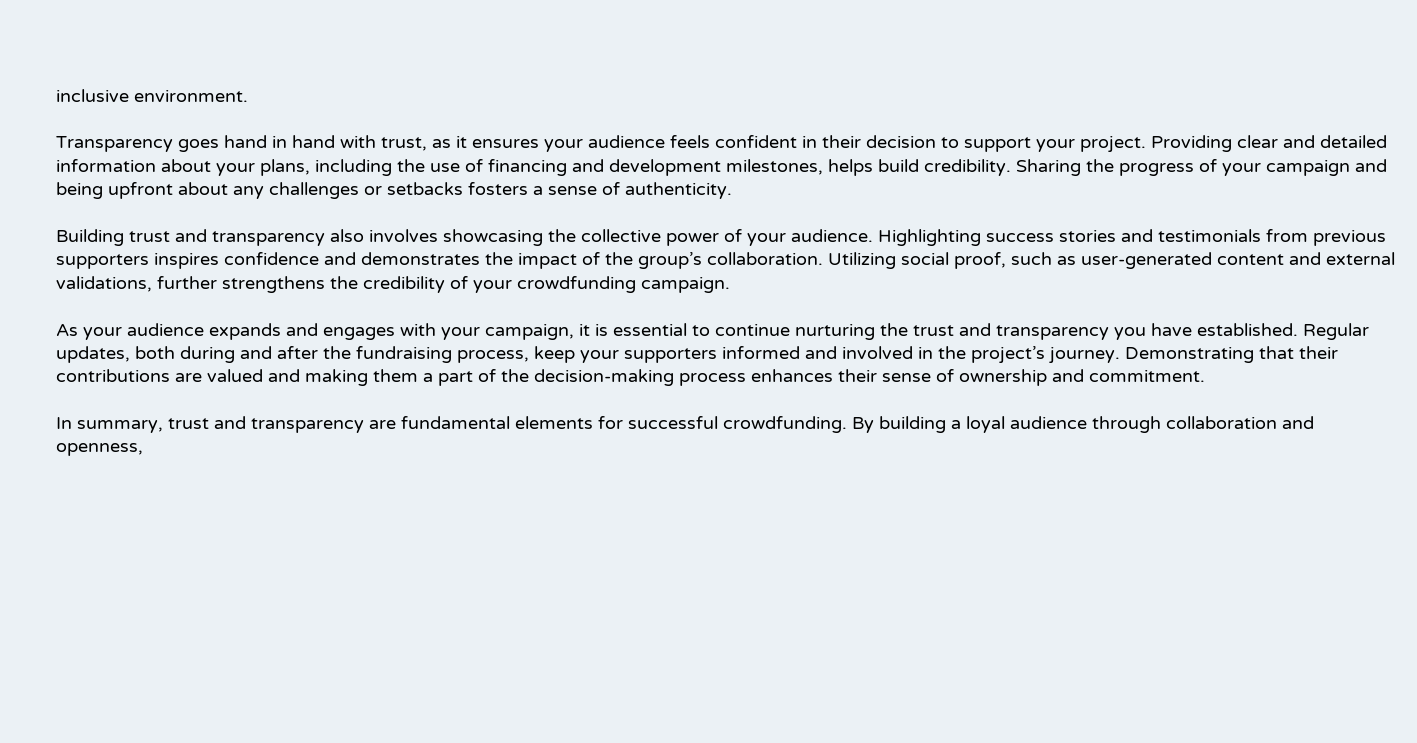inclusive environment.

Transparency goes hand in hand with trust, as it ensures your audience feels confident in their decision to support your project. Providing clear and detailed information about your plans, including the use of financing and development milestones, helps build credibility. Sharing the progress of your campaign and being upfront about any challenges or setbacks fosters a sense of authenticity.

Building trust and transparency also involves showcasing the collective power of your audience. Highlighting success stories and testimonials from previous supporters inspires confidence and demonstrates the impact of the group’s collaboration. Utilizing social proof, such as user-generated content and external validations, further strengthens the credibility of your crowdfunding campaign.

As your audience expands and engages with your campaign, it is essential to continue nurturing the trust and transparency you have established. Regular updates, both during and after the fundraising process, keep your supporters informed and involved in the project’s journey. Demonstrating that their contributions are valued and making them a part of the decision-making process enhances their sense of ownership and commitment.

In summary, trust and transparency are fundamental elements for successful crowdfunding. By building a loyal audience through collaboration and openness,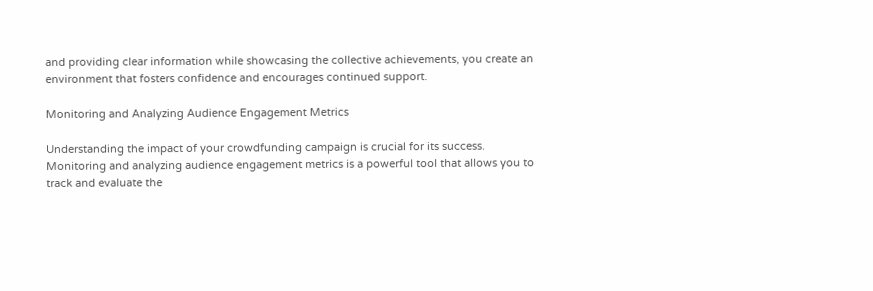and providing clear information while showcasing the collective achievements, you create an environment that fosters confidence and encourages continued support.

Monitoring and Analyzing Audience Engagement Metrics

Understanding the impact of your crowdfunding campaign is crucial for its success. Monitoring and analyzing audience engagement metrics is a powerful tool that allows you to track and evaluate the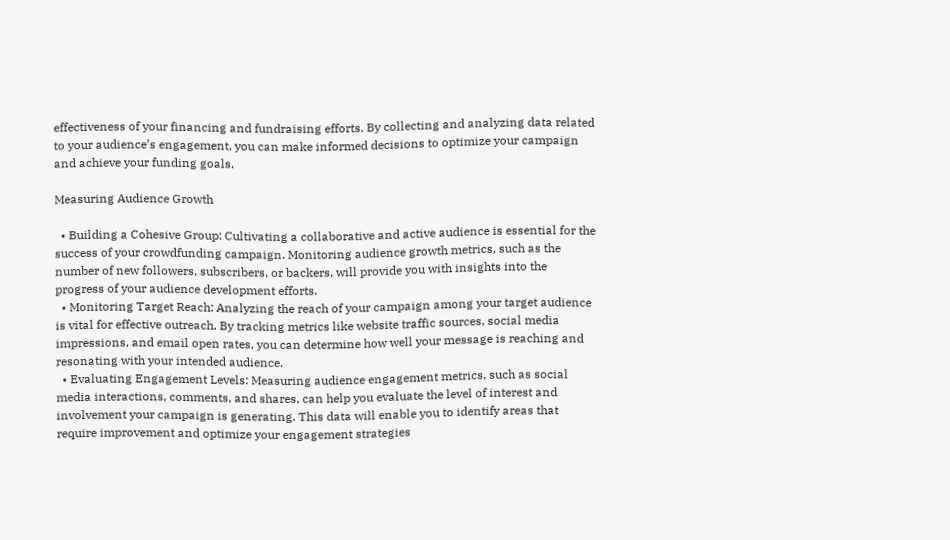effectiveness of your financing and fundraising efforts. By collecting and analyzing data related to your audience’s engagement, you can make informed decisions to optimize your campaign and achieve your funding goals.

Measuring Audience Growth

  • Building a Cohesive Group: Cultivating a collaborative and active audience is essential for the success of your crowdfunding campaign. Monitoring audience growth metrics, such as the number of new followers, subscribers, or backers, will provide you with insights into the progress of your audience development efforts.
  • Monitoring Target Reach: Analyzing the reach of your campaign among your target audience is vital for effective outreach. By tracking metrics like website traffic sources, social media impressions, and email open rates, you can determine how well your message is reaching and resonating with your intended audience.
  • Evaluating Engagement Levels: Measuring audience engagement metrics, such as social media interactions, comments, and shares, can help you evaluate the level of interest and involvement your campaign is generating. This data will enable you to identify areas that require improvement and optimize your engagement strategies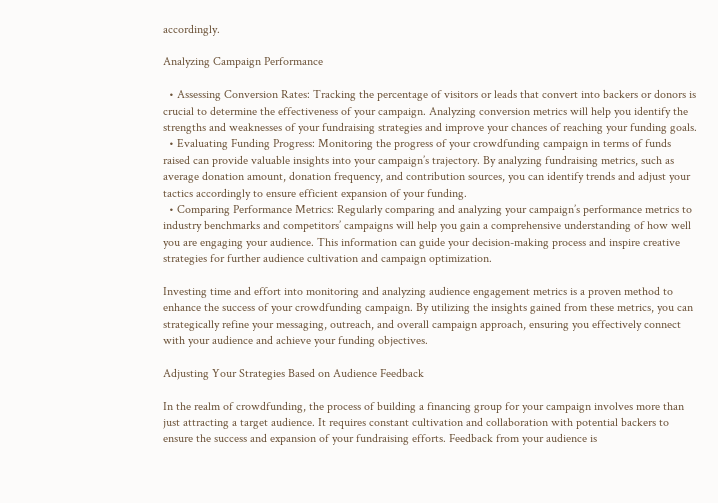accordingly.

Analyzing Campaign Performance

  • Assessing Conversion Rates: Tracking the percentage of visitors or leads that convert into backers or donors is crucial to determine the effectiveness of your campaign. Analyzing conversion metrics will help you identify the strengths and weaknesses of your fundraising strategies and improve your chances of reaching your funding goals.
  • Evaluating Funding Progress: Monitoring the progress of your crowdfunding campaign in terms of funds raised can provide valuable insights into your campaign’s trajectory. By analyzing fundraising metrics, such as average donation amount, donation frequency, and contribution sources, you can identify trends and adjust your tactics accordingly to ensure efficient expansion of your funding.
  • Comparing Performance Metrics: Regularly comparing and analyzing your campaign’s performance metrics to industry benchmarks and competitors’ campaigns will help you gain a comprehensive understanding of how well you are engaging your audience. This information can guide your decision-making process and inspire creative strategies for further audience cultivation and campaign optimization.

Investing time and effort into monitoring and analyzing audience engagement metrics is a proven method to enhance the success of your crowdfunding campaign. By utilizing the insights gained from these metrics, you can strategically refine your messaging, outreach, and overall campaign approach, ensuring you effectively connect with your audience and achieve your funding objectives.

Adjusting Your Strategies Based on Audience Feedback

In the realm of crowdfunding, the process of building a financing group for your campaign involves more than just attracting a target audience. It requires constant cultivation and collaboration with potential backers to ensure the success and expansion of your fundraising efforts. Feedback from your audience is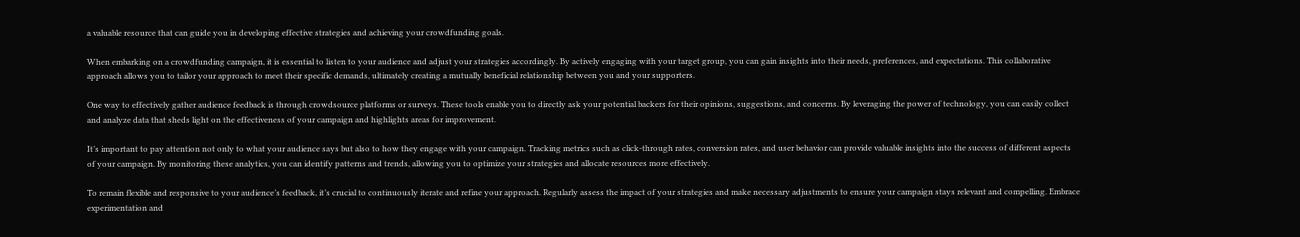a valuable resource that can guide you in developing effective strategies and achieving your crowdfunding goals.

When embarking on a crowdfunding campaign, it is essential to listen to your audience and adjust your strategies accordingly. By actively engaging with your target group, you can gain insights into their needs, preferences, and expectations. This collaborative approach allows you to tailor your approach to meet their specific demands, ultimately creating a mutually beneficial relationship between you and your supporters.

One way to effectively gather audience feedback is through crowdsource platforms or surveys. These tools enable you to directly ask your potential backers for their opinions, suggestions, and concerns. By leveraging the power of technology, you can easily collect and analyze data that sheds light on the effectiveness of your campaign and highlights areas for improvement.

It’s important to pay attention not only to what your audience says but also to how they engage with your campaign. Tracking metrics such as click-through rates, conversion rates, and user behavior can provide valuable insights into the success of different aspects of your campaign. By monitoring these analytics, you can identify patterns and trends, allowing you to optimize your strategies and allocate resources more effectively.

To remain flexible and responsive to your audience’s feedback, it’s crucial to continuously iterate and refine your approach. Regularly assess the impact of your strategies and make necessary adjustments to ensure your campaign stays relevant and compelling. Embrace experimentation and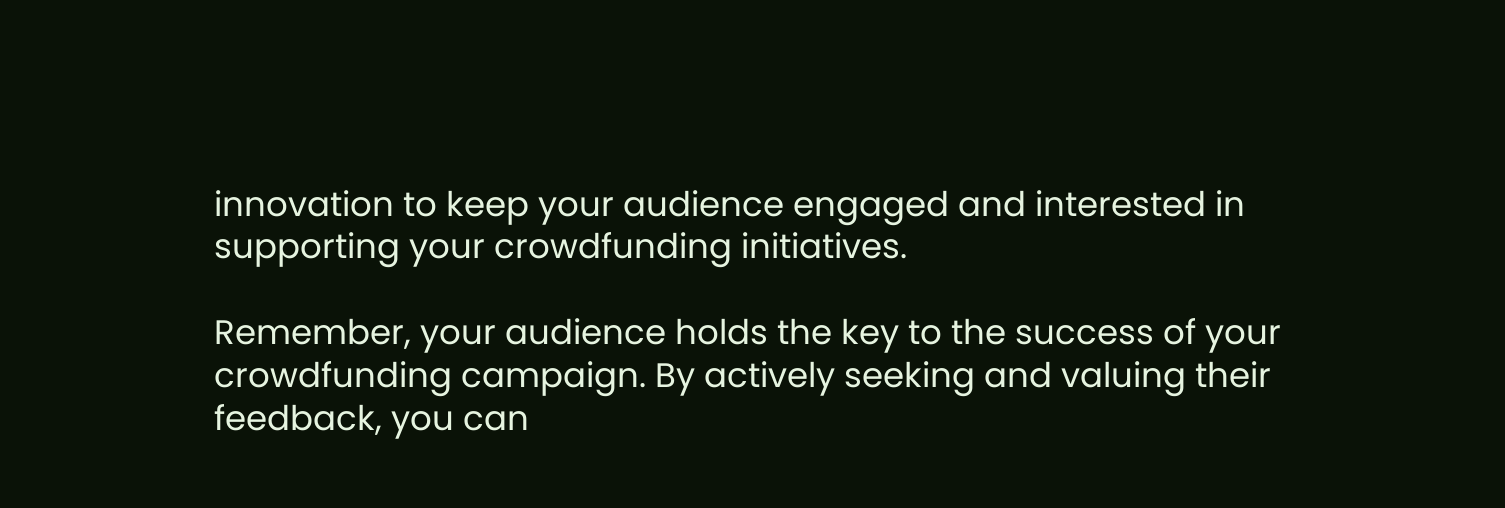innovation to keep your audience engaged and interested in supporting your crowdfunding initiatives.

Remember, your audience holds the key to the success of your crowdfunding campaign. By actively seeking and valuing their feedback, you can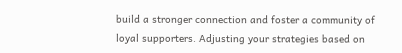build a stronger connection and foster a community of loyal supporters. Adjusting your strategies based on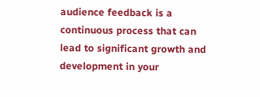audience feedback is a continuous process that can lead to significant growth and development in your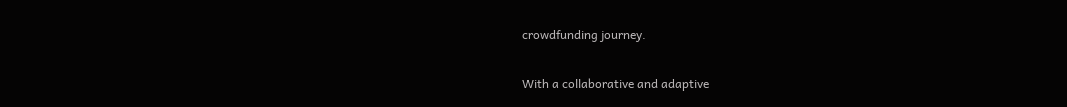crowdfunding journey.

With a collaborative and adaptive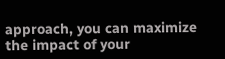approach, you can maximize the impact of your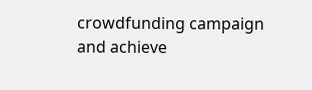crowdfunding campaign and achieve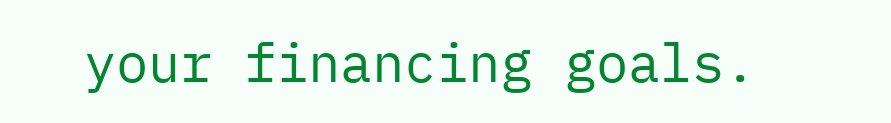your financing goals.